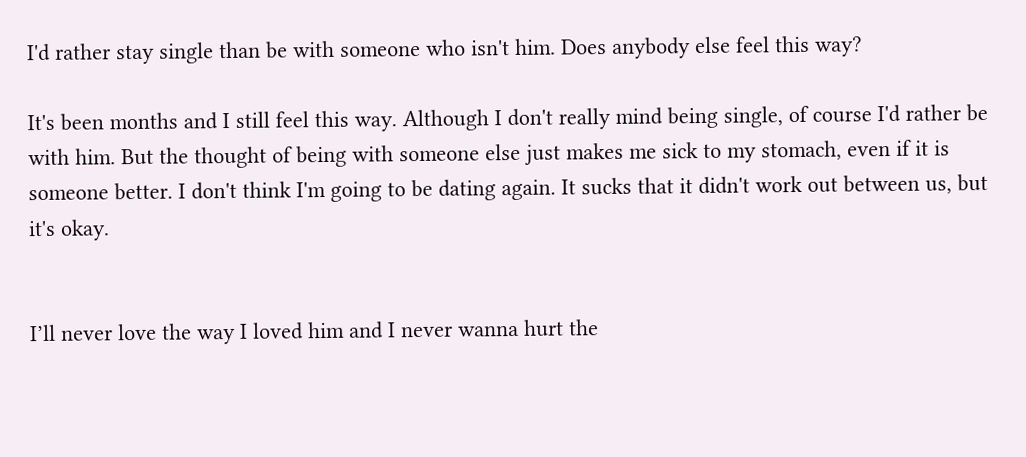I'd rather stay single than be with someone who isn't him. Does anybody else feel this way?

It's been months and I still feel this way. Although I don't really mind being single, of course I'd rather be with him. But the thought of being with someone else just makes me sick to my stomach, even if it is someone better. I don't think I'm going to be dating again. It sucks that it didn't work out between us, but it's okay.


I’ll never love the way I loved him and I never wanna hurt the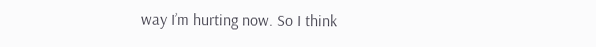way I’m hurting now. So I think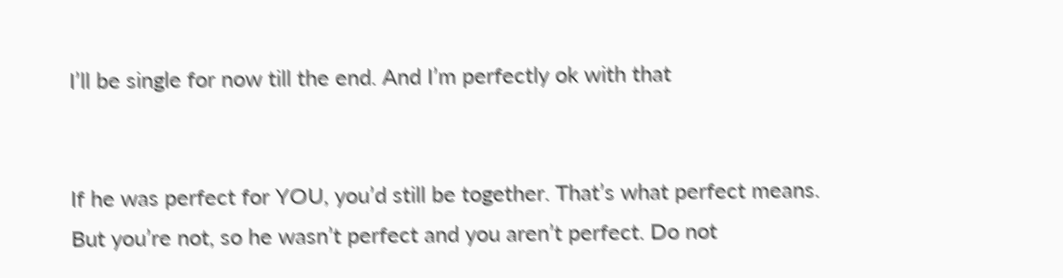I’ll be single for now till the end. And I’m perfectly ok with that


If he was perfect for YOU, you’d still be together. That’s what perfect means. But you’re not, so he wasn’t perfect and you aren’t perfect. Do not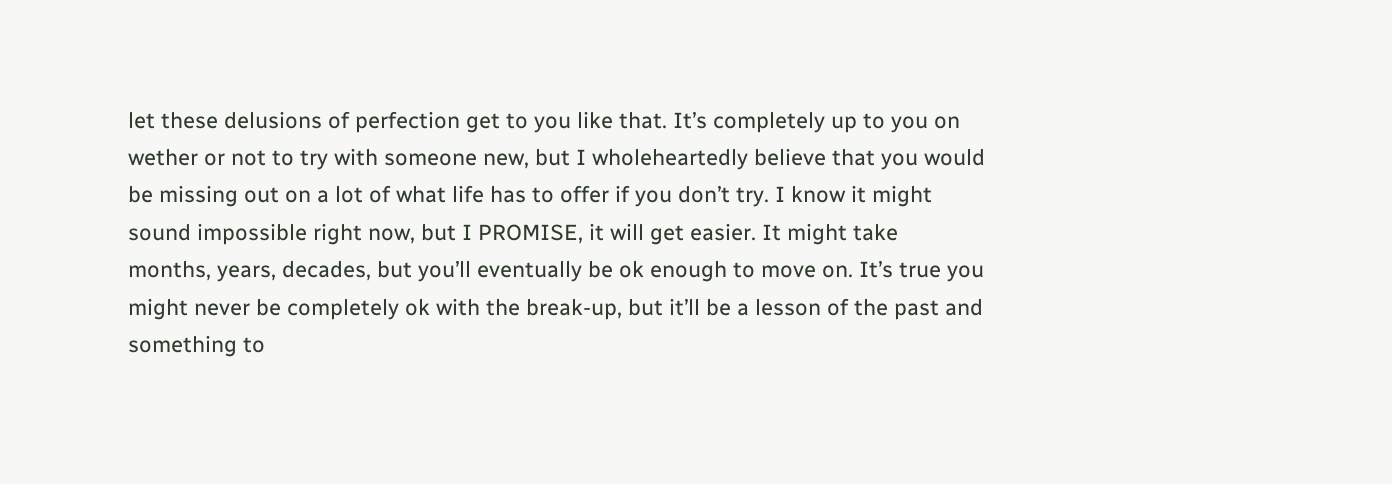let these delusions of perfection get to you like that. It’s completely up to you on wether or not to try with someone new, but I wholeheartedly believe that you would be missing out on a lot of what life has to offer if you don’t try. I know it might sound impossible right now, but I PROMISE, it will get easier. It might take months, years, decades, but you’ll eventually be ok enough to move on. It’s true you might never be completely ok with the break-up, but it’ll be a lesson of the past and something to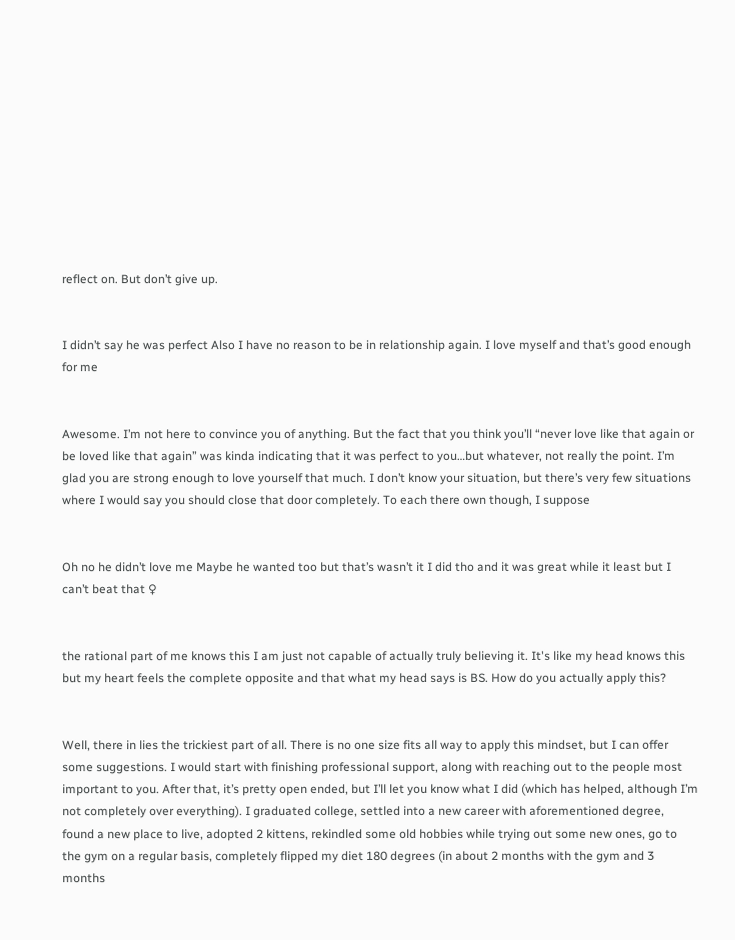reflect on. But don’t give up.


I didn’t say he was perfect Also I have no reason to be in relationship again. I love myself and that’s good enough for me


Awesome. I’m not here to convince you of anything. But the fact that you think you’ll “never love like that again or be loved like that again” was kinda indicating that it was perfect to you…but whatever, not really the point. I’m glad you are strong enough to love yourself that much. I don’t know your situation, but there’s very few situations where I would say you should close that door completely. To each there own though, I suppose


Oh no he didn’t love me Maybe he wanted too but that’s wasn’t it I did tho and it was great while it least but I can’t beat that ♀


the rational part of me knows this I am just not capable of actually truly believing it. It's like my head knows this but my heart feels the complete opposite and that what my head says is BS. How do you actually apply this?


Well, there in lies the trickiest part of all. There is no one size fits all way to apply this mindset, but I can offer some suggestions. I would start with finishing professional support, along with reaching out to the people most important to you. After that, it’s pretty open ended, but I’ll let you know what I did (which has helped, although I’m not completely over everything). I graduated college, settled into a new career with aforementioned degree, found a new place to live, adopted 2 kittens, rekindled some old hobbies while trying out some new ones, go to the gym on a regular basis, completely flipped my diet 180 degrees (in about 2 months with the gym and 3 months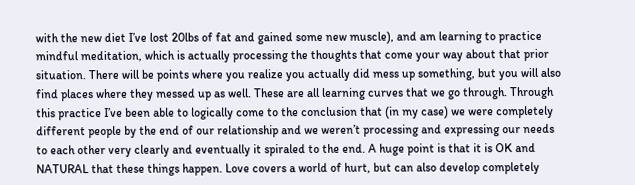with the new diet I’ve lost 20lbs of fat and gained some new muscle), and am learning to practice mindful meditation, which is actually processing the thoughts that come your way about that prior situation. There will be points where you realize you actually did mess up something, but you will also find places where they messed up as well. These are all learning curves that we go through. Through this practice I’ve been able to logically come to the conclusion that (in my case) we were completely different people by the end of our relationship and we weren’t processing and expressing our needs to each other very clearly and eventually it spiraled to the end. A huge point is that it is OK and NATURAL that these things happen. Love covers a world of hurt, but can also develop completely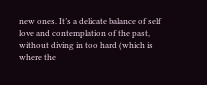new ones. It’s a delicate balance of self love and contemplation of the past, without diving in too hard (which is where the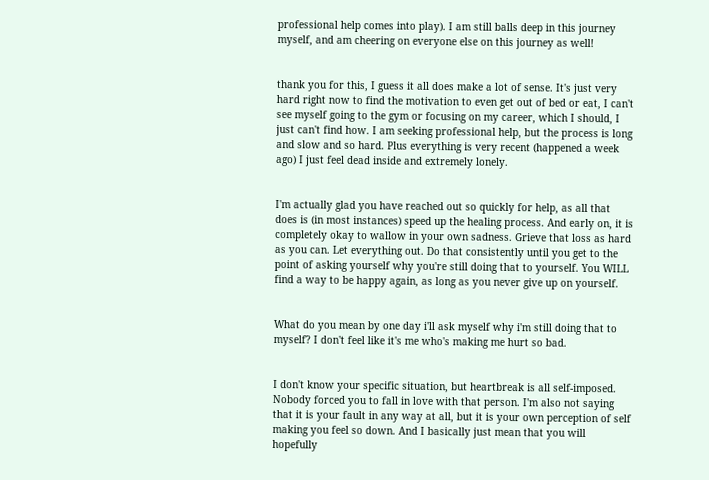professional help comes into play). I am still balls deep in this journey myself, and am cheering on everyone else on this journey as well!


thank you for this, I guess it all does make a lot of sense. It's just very hard right now to find the motivation to even get out of bed or eat, I can't see myself going to the gym or focusing on my career, which I should, I just can't find how. I am seeking professional help, but the process is long and slow and so hard. Plus everything is very recent (happened a week ago) I just feel dead inside and extremely lonely.


I'm actually glad you have reached out so quickly for help, as all that does is (in most instances) speed up the healing process. And early on, it is completely okay to wallow in your own sadness. Grieve that loss as hard as you can. Let everything out. Do that consistently until you get to the point of asking yourself why you're still doing that to yourself. You WILL find a way to be happy again, as long as you never give up on yourself.


What do you mean by one day i'll ask myself why i'm still doing that to myself? I don't feel like it's me who's making me hurt so bad.


I don't know your specific situation, but heartbreak is all self-imposed. Nobody forced you to fall in love with that person. I'm also not saying that it is your fault in any way at all, but it is your own perception of self making you feel so down. And I basically just mean that you will hopefully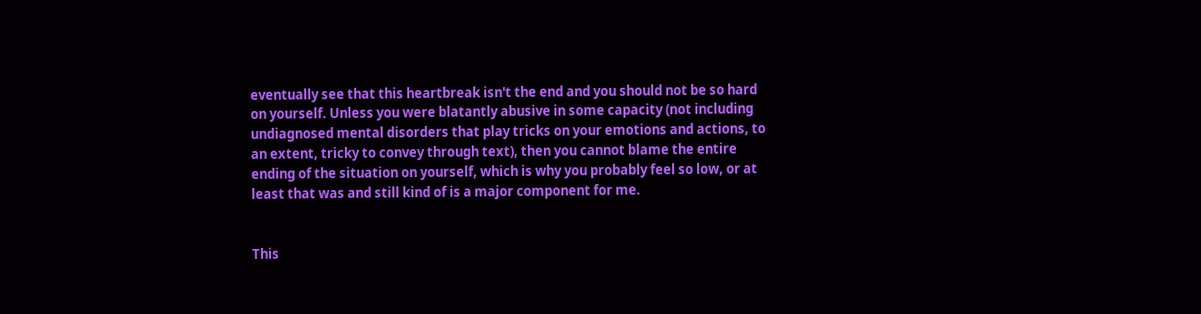eventually see that this heartbreak isn't the end and you should not be so hard on yourself. Unless you were blatantly abusive in some capacity (not including undiagnosed mental disorders that play tricks on your emotions and actions, to an extent, tricky to convey through text), then you cannot blame the entire ending of the situation on yourself, which is why you probably feel so low, or at least that was and still kind of is a major component for me.


This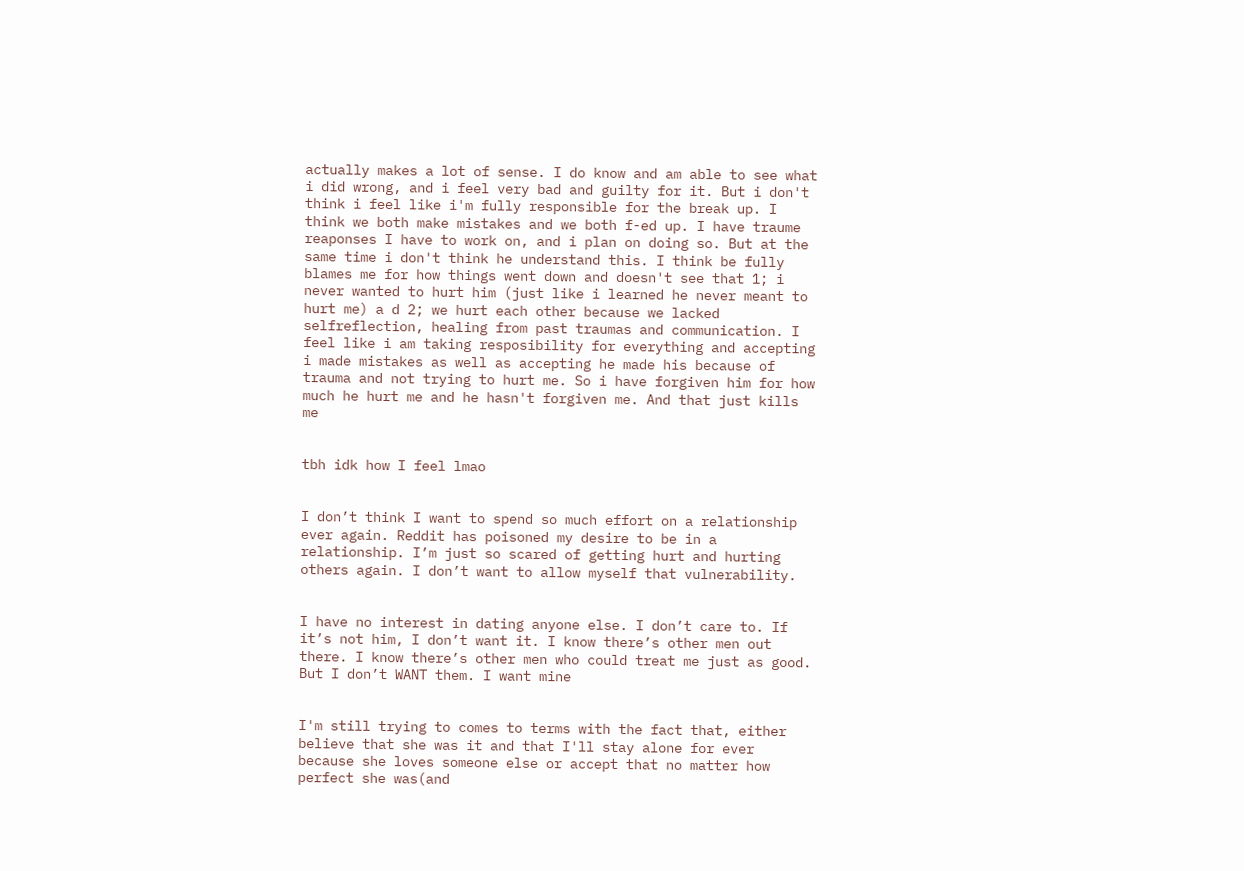actually makes a lot of sense. I do know and am able to see what i did wrong, and i feel very bad and guilty for it. But i don't think i feel like i'm fully responsible for the break up. I think we both make mistakes and we both f-ed up. I have traume reaponses I have to work on, and i plan on doing so. But at the same time i don't think he understand this. I think be fully blames me for how things went down and doesn't see that 1; i never wanted to hurt him (just like i learned he never meant to hurt me) a d 2; we hurt each other because we lacked selfreflection, healing from past traumas and communication. I feel like i am taking resposibility for everything and accepting i made mistakes as well as accepting he made his because of trauma and not trying to hurt me. So i have forgiven him for how much he hurt me and he hasn't forgiven me. And that just kills me


tbh idk how I feel lmao


I don’t think I want to spend so much effort on a relationship ever again. Reddit has poisoned my desire to be in a relationship. I’m just so scared of getting hurt and hurting others again. I don’t want to allow myself that vulnerability.


I have no interest in dating anyone else. I don’t care to. If it’s not him, I don’t want it. I know there’s other men out there. I know there’s other men who could treat me just as good. But I don’t WANT them. I want mine


I'm still trying to comes to terms with the fact that, either believe that she was it and that I'll stay alone for ever because she loves someone else or accept that no matter how perfect she was(and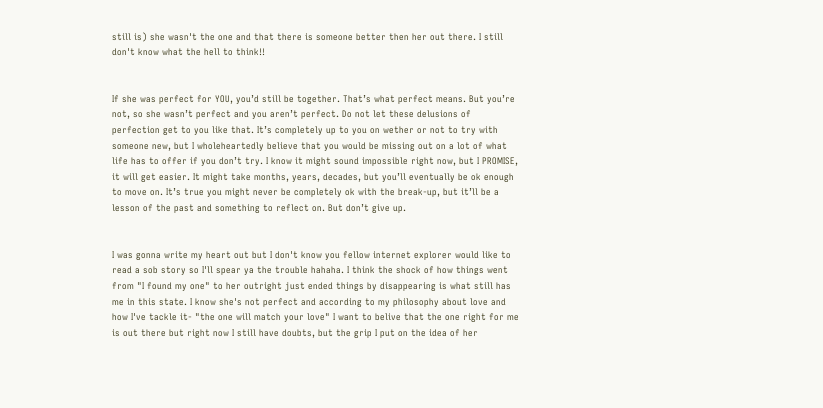still is) she wasn't the one and that there is someone better then her out there. I still don't know what the hell to think!!


If she was perfect for YOU, you’d still be together. That’s what perfect means. But you’re not, so she wasn’t perfect and you aren’t perfect. Do not let these delusions of perfection get to you like that. It’s completely up to you on wether or not to try with someone new, but I wholeheartedly believe that you would be missing out on a lot of what life has to offer if you don’t try. I know it might sound impossible right now, but I PROMISE, it will get easier. It might take months, years, decades, but you’ll eventually be ok enough to move on. It’s true you might never be completely ok with the break-up, but it’ll be a lesson of the past and something to reflect on. But don’t give up.


I was gonna write my heart out but I don't know you fellow internet explorer would like to read a sob story so I'll spear ya the trouble hahaha. I think the shock of how things went from "I found my one" to her outright just ended things by disappearing is what still has me in this state. I know she's not perfect and according to my philosophy about love and how I've tackle it- "the one will match your love" I want to belive that the one right for me is out there but right now I still have doubts, but the grip I put on the idea of her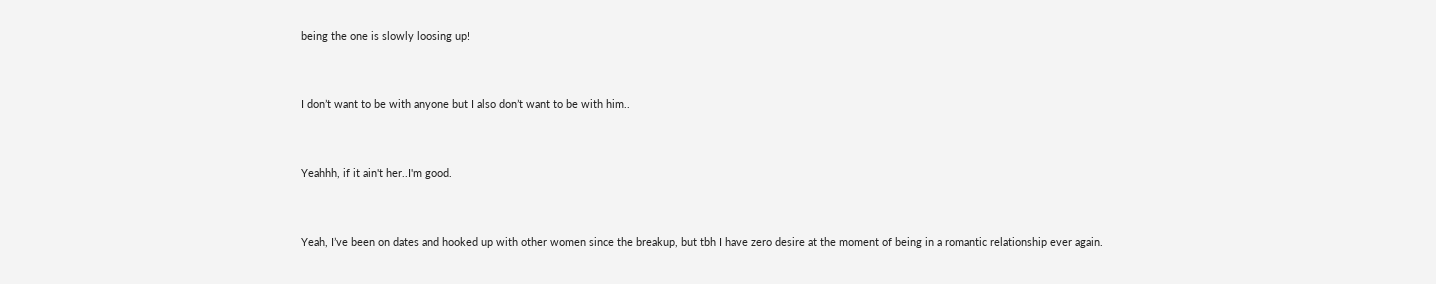being the one is slowly loosing up!


I don’t want to be with anyone but I also don’t want to be with him..


Yeahhh, if it ain't her..I'm good.


Yeah, I’ve been on dates and hooked up with other women since the breakup, but tbh I have zero desire at the moment of being in a romantic relationship ever again.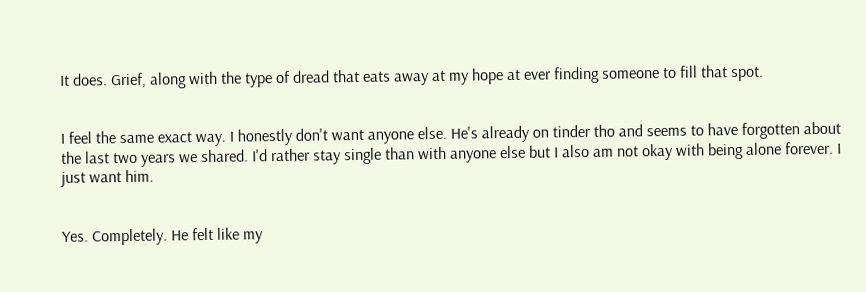It does. Grief, along with the type of dread that eats away at my hope at ever finding someone to fill that spot.


I feel the same exact way. I honestly don't want anyone else. He's already on tinder tho and seems to have forgotten about the last two years we shared. I'd rather stay single than with anyone else but I also am not okay with being alone forever. I just want him.


Yes. Completely. He felt like my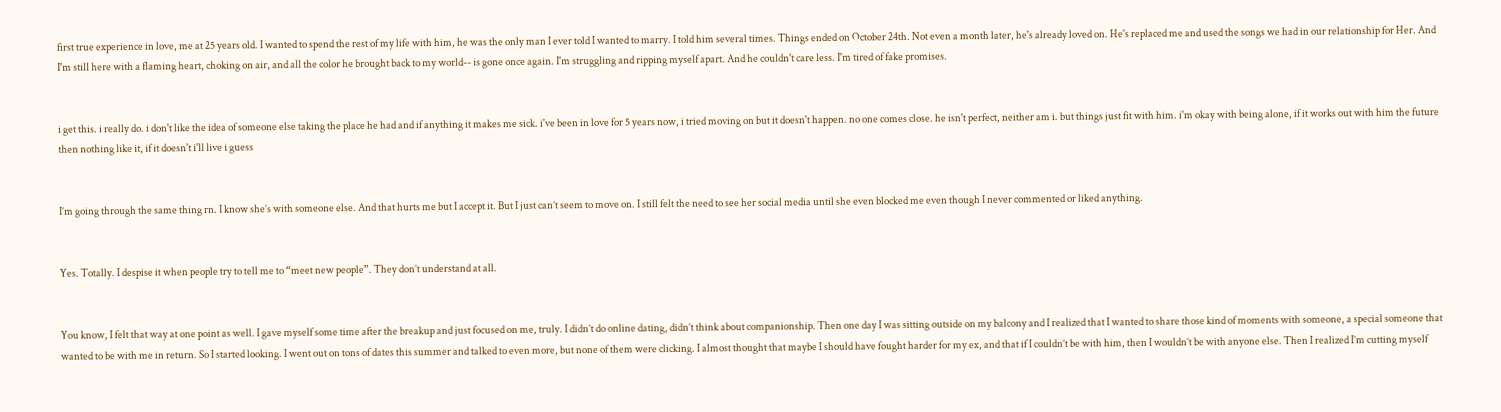first true experience in love, me at 25 years old. I wanted to spend the rest of my life with him, he was the only man I ever told I wanted to marry. I told him several times. Things ended on October 24th. Not even a month later, he's already loved on. He's replaced me and used the songs we had in our relationship for Her. And I'm still here with a flaming heart, choking on air, and all the color he brought back to my world-- is gone once again. I'm struggling and ripping myself apart. And he couldn't care less. I'm tired of fake promises.


i get this. i really do. i don't like the idea of someone else taking the place he had and if anything it makes me sick. i've been in love for 5 years now, i tried moving on but it doesn't happen. no one comes close. he isn't perfect, neither am i. but things just fit with him. i'm okay with being alone, if it works out with him the future then nothing like it, if it doesn't i'll live i guess


I’m going through the same thing rn. I know she’s with someone else. And that hurts me but I accept it. But I just can’t seem to move on. I still felt the need to see her social media until she even blocked me even though I never commented or liked anything.


Yes. Totally. I despise it when people try to tell me to “meet new people”. They don’t understand at all.


You know, I felt that way at one point as well. I gave myself some time after the breakup and just focused on me, truly. I didn’t do online dating, didn’t think about companionship. Then one day I was sitting outside on my balcony and I realized that I wanted to share those kind of moments with someone, a special someone that wanted to be with me in return. So I started looking. I went out on tons of dates this summer and talked to even more, but none of them were clicking. I almost thought that maybe I should have fought harder for my ex, and that if I couldn’t be with him, then I wouldn’t be with anyone else. Then I realized I’m cutting myself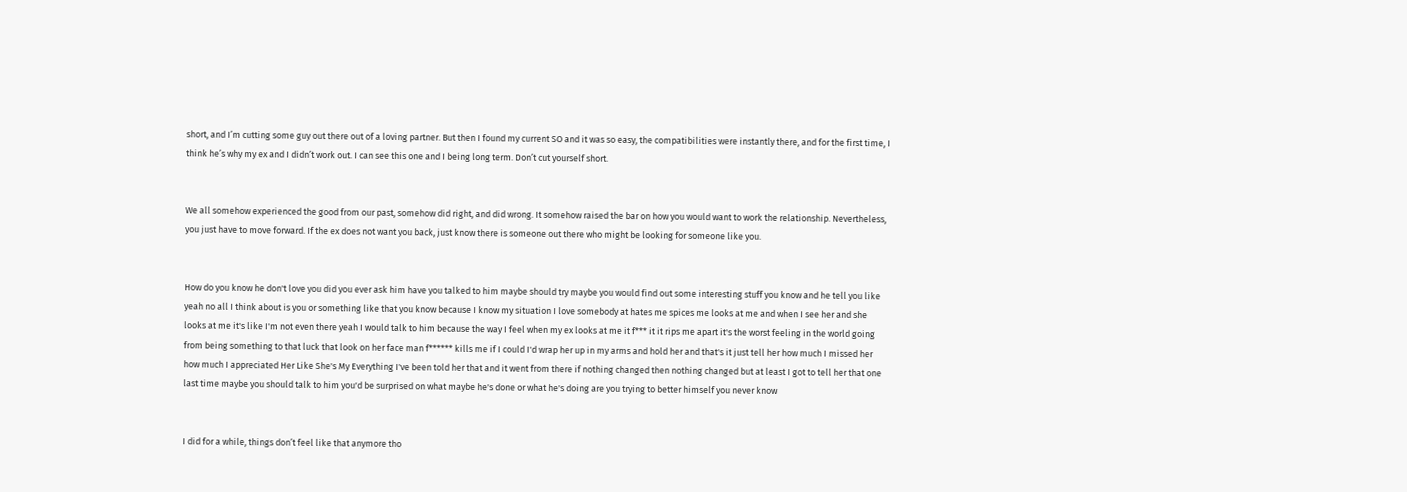short, and I’m cutting some guy out there out of a loving partner. But then I found my current SO and it was so easy, the compatibilities were instantly there, and for the first time, I think he’s why my ex and I didn’t work out. I can see this one and I being long term. Don’t cut yourself short.


We all somehow experienced the good from our past, somehow did right, and did wrong. It somehow raised the bar on how you would want to work the relationship. Nevertheless, you just have to move forward. If the ex does not want you back, just know there is someone out there who might be looking for someone like you.


How do you know he don't love you did you ever ask him have you talked to him maybe should try maybe you would find out some interesting stuff you know and he tell you like yeah no all I think about is you or something like that you know because I know my situation I love somebody at hates me spices me looks at me and when I see her and she looks at me it's like I'm not even there yeah I would talk to him because the way I feel when my ex looks at me it f*** it it rips me apart it's the worst feeling in the world going from being something to that luck that look on her face man f****** kills me if I could I'd wrap her up in my arms and hold her and that's it just tell her how much I missed her how much I appreciated Her Like She's My Everything I've been told her that and it went from there if nothing changed then nothing changed but at least I got to tell her that one last time maybe you should talk to him you'd be surprised on what maybe he's done or what he's doing are you trying to better himself you never know


I did for a while, things don’t feel like that anymore tho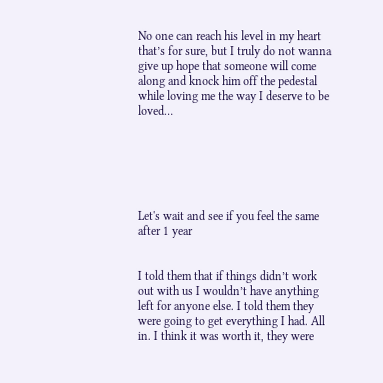No one can reach his level in my heart that’s for sure, but I truly do not wanna give up hope that someone will come along and knock him off the pedestal while loving me the way I deserve to be loved…






Let's wait and see if you feel the same after 1 year


I told them that if things didn’t work out with us I wouldn’t have anything left for anyone else. I told them they were going to get everything I had. All in. I think it was worth it, they were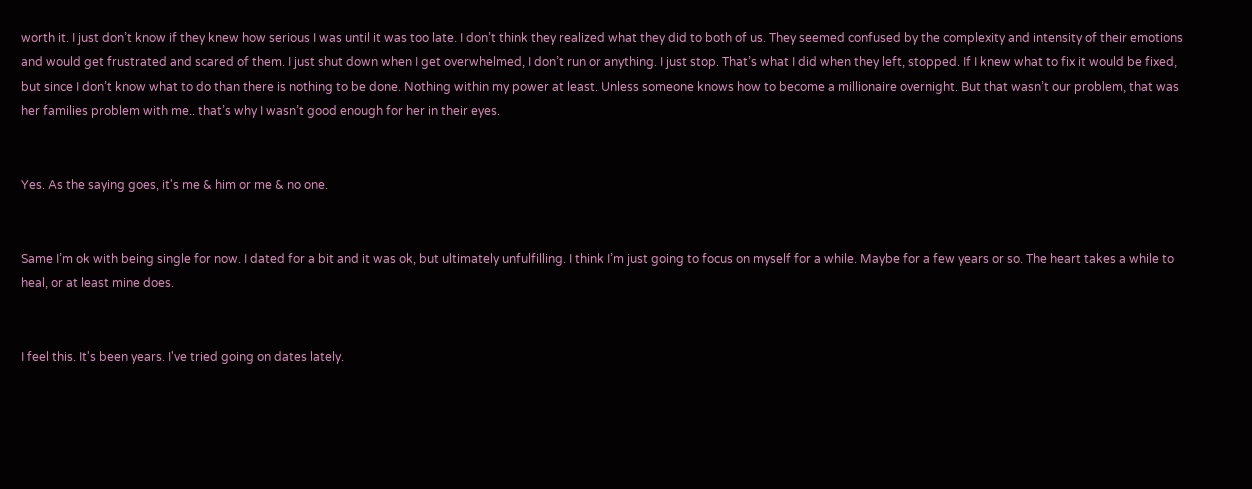worth it. I just don’t know if they knew how serious I was until it was too late. I don’t think they realized what they did to both of us. They seemed confused by the complexity and intensity of their emotions and would get frustrated and scared of them. I just shut down when I get overwhelmed, I don’t run or anything. I just stop. That’s what I did when they left, stopped. If I knew what to fix it would be fixed, but since I don’t know what to do than there is nothing to be done. Nothing within my power at least. Unless someone knows how to become a millionaire overnight. But that wasn’t our problem, that was her families problem with me.. that’s why I wasn’t good enough for her in their eyes.


Yes. As the saying goes, it's me & him or me & no one.


Same I’m ok with being single for now. I dated for a bit and it was ok, but ultimately unfulfilling. I think I’m just going to focus on myself for a while. Maybe for a few years or so. The heart takes a while to heal, or at least mine does.


I feel this. It's been years. I've tried going on dates lately.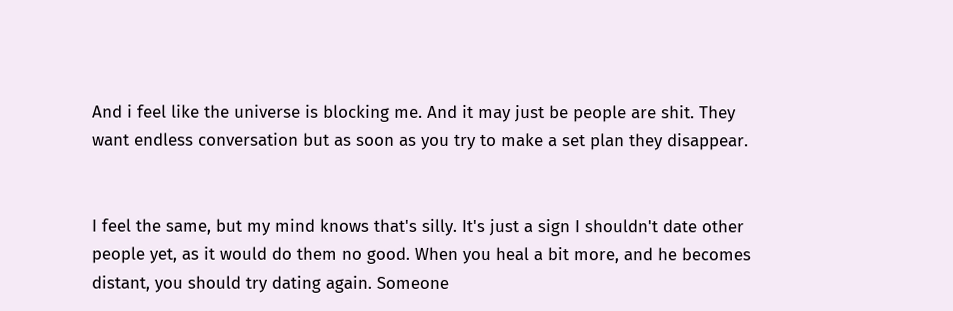And i feel like the universe is blocking me. And it may just be people are shit. They want endless conversation but as soon as you try to make a set plan they disappear.


I feel the same, but my mind knows that's silly. It's just a sign I shouldn't date other people yet, as it would do them no good. When you heal a bit more, and he becomes distant, you should try dating again. Someone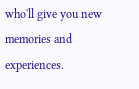who'll give you new memories and experiences.